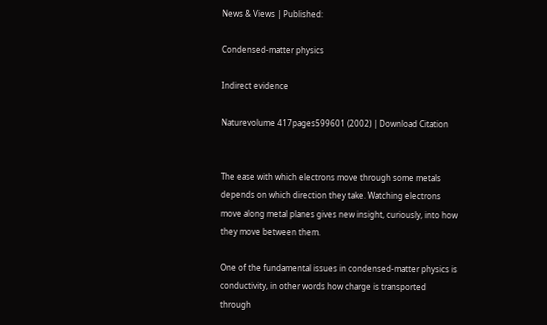News & Views | Published:

Condensed-matter physics

Indirect evidence

Naturevolume 417pages599601 (2002) | Download Citation


The ease with which electrons move through some metals depends on which direction they take. Watching electrons move along metal planes gives new insight, curiously, into how they move between them.

One of the fundamental issues in condensed-matter physics is conductivity, in other words how charge is transported through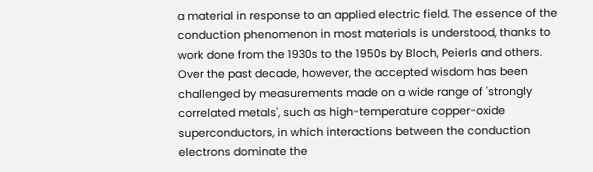a material in response to an applied electric field. The essence of the conduction phenomenon in most materials is understood, thanks to work done from the 1930s to the 1950s by Bloch, Peierls and others. Over the past decade, however, the accepted wisdom has been challenged by measurements made on a wide range of 'strongly correlated metals', such as high-temperature copper-oxide superconductors, in which interactions between the conduction electrons dominate the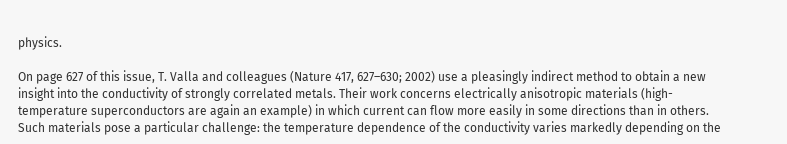physics.

On page 627 of this issue, T. Valla and colleagues (Nature 417, 627–630; 2002) use a pleasingly indirect method to obtain a new insight into the conductivity of strongly correlated metals. Their work concerns electrically anisotropic materials (high-temperature superconductors are again an example) in which current can flow more easily in some directions than in others. Such materials pose a particular challenge: the temperature dependence of the conductivity varies markedly depending on the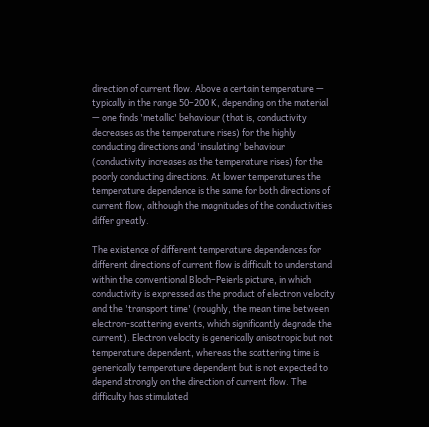direction of current flow. Above a certain temperature — typically in the range 50–200 K, depending on the material — one finds 'metallic' behaviour (that is, conductivity decreases as the temperature rises) for the highly conducting directions and 'insulating' behaviour (conductivity increases as the temperature rises) for the poorly conducting directions. At lower temperatures the temperature dependence is the same for both directions of current flow, although the magnitudes of the conductivities differ greatly.

The existence of different temperature dependences for different directions of current flow is difficult to understand within the conventional Bloch–Peierls picture, in which conductivity is expressed as the product of electron velocity and the 'transport time' (roughly, the mean time between electron-scattering events, which significantly degrade the current). Electron velocity is generically anisotropic but not temperature dependent, whereas the scattering time is generically temperature dependent but is not expected to depend strongly on the direction of current flow. The difficulty has stimulated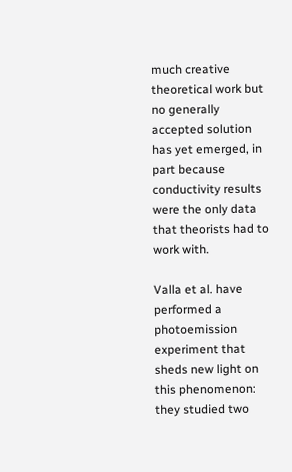much creative theoretical work but no generally accepted solution has yet emerged, in part because conductivity results were the only data that theorists had to work with.

Valla et al. have performed a photoemission experiment that sheds new light on this phenomenon: they studied two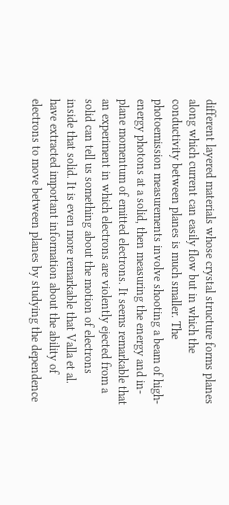different layered materials whose crystal structure forms planes along which current can easily flow but in which the conductivity between planes is much smaller. The photoemission measurements involve shooting a beam of high-energy photons at a solid, then measuring the energy and in-plane momentum of emitted electrons. It seems remarkable that an experiment in which electrons are violently ejected from a solid can tell us something about the motion of electrons inside that solid. It is even more remarkable that Valla et al. have extracted important information about the ability of electrons to move between planes by studying the dependence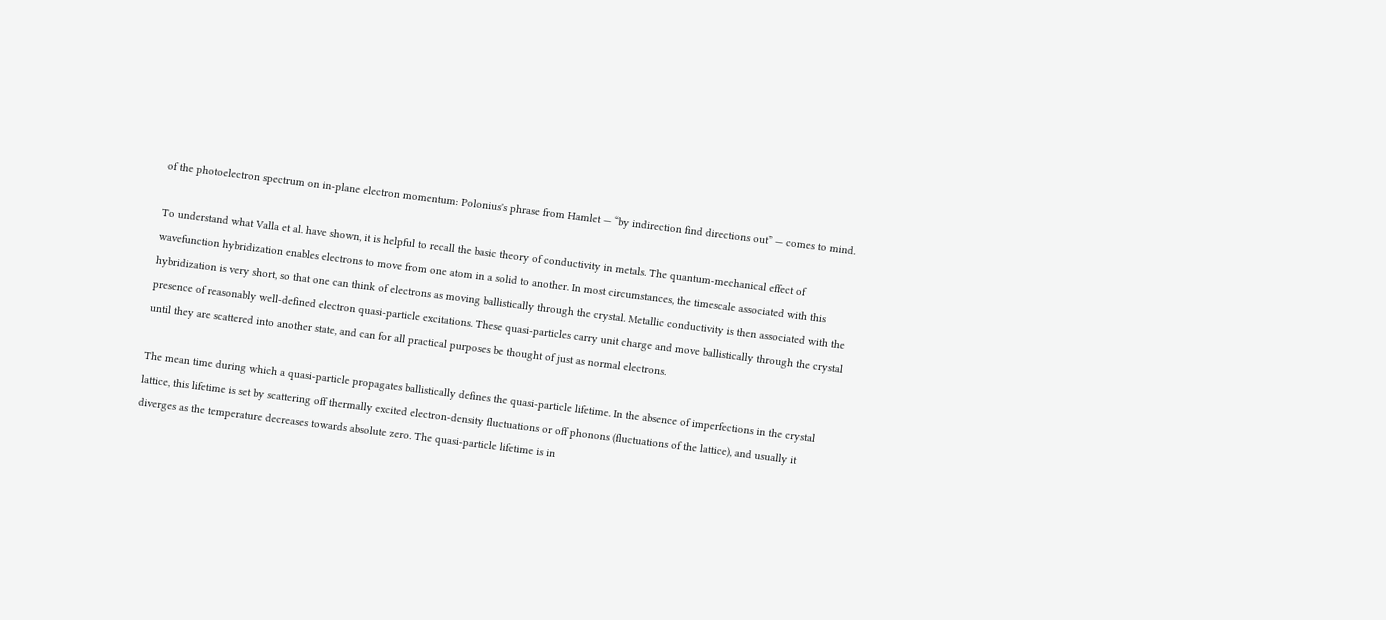of the photoelectron spectrum on in-plane electron momentum: Polonius's phrase from Hamlet — “by indirection find directions out” — comes to mind.

To understand what Valla et al. have shown, it is helpful to recall the basic theory of conductivity in metals. The quantum-mechanical effect of wavefunction hybridization enables electrons to move from one atom in a solid to another. In most circumstances, the timescale associated with this hybridization is very short, so that one can think of electrons as moving ballistically through the crystal. Metallic conductivity is then associated with the presence of reasonably well-defined electron quasi-particle excitations. These quasi-particles carry unit charge and move ballistically through the crystal until they are scattered into another state, and can for all practical purposes be thought of just as normal electrons.

The mean time during which a quasi-particle propagates ballistically defines the quasi-particle lifetime. In the absence of imperfections in the crystal lattice, this lifetime is set by scattering off thermally excited electron-density fluctuations or off phonons (fluctuations of the lattice), and usually it diverges as the temperature decreases towards absolute zero. The quasi-particle lifetime is in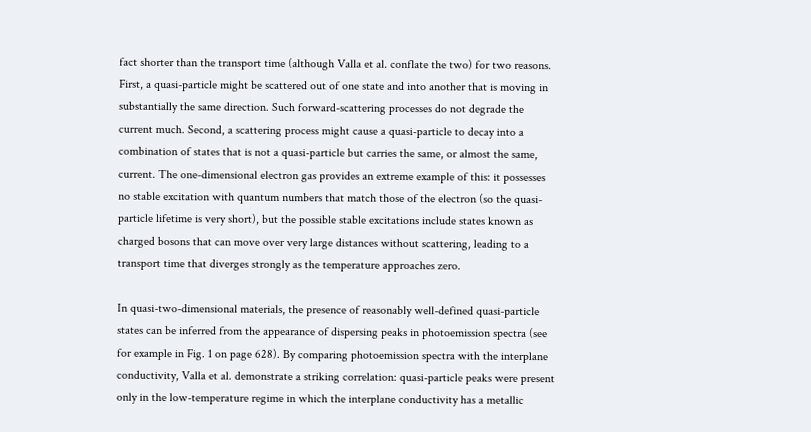fact shorter than the transport time (although Valla et al. conflate the two) for two reasons. First, a quasi-particle might be scattered out of one state and into another that is moving in substantially the same direction. Such forward-scattering processes do not degrade the current much. Second, a scattering process might cause a quasi-particle to decay into a combination of states that is not a quasi-particle but carries the same, or almost the same, current. The one-dimensional electron gas provides an extreme example of this: it possesses no stable excitation with quantum numbers that match those of the electron (so the quasi-particle lifetime is very short), but the possible stable excitations include states known as charged bosons that can move over very large distances without scattering, leading to a transport time that diverges strongly as the temperature approaches zero.

In quasi-two-dimensional materials, the presence of reasonably well-defined quasi-particle states can be inferred from the appearance of dispersing peaks in photoemission spectra (see for example in Fig. 1 on page 628). By comparing photoemission spectra with the interplane conductivity, Valla et al. demonstrate a striking correlation: quasi-particle peaks were present only in the low-temperature regime in which the interplane conductivity has a metallic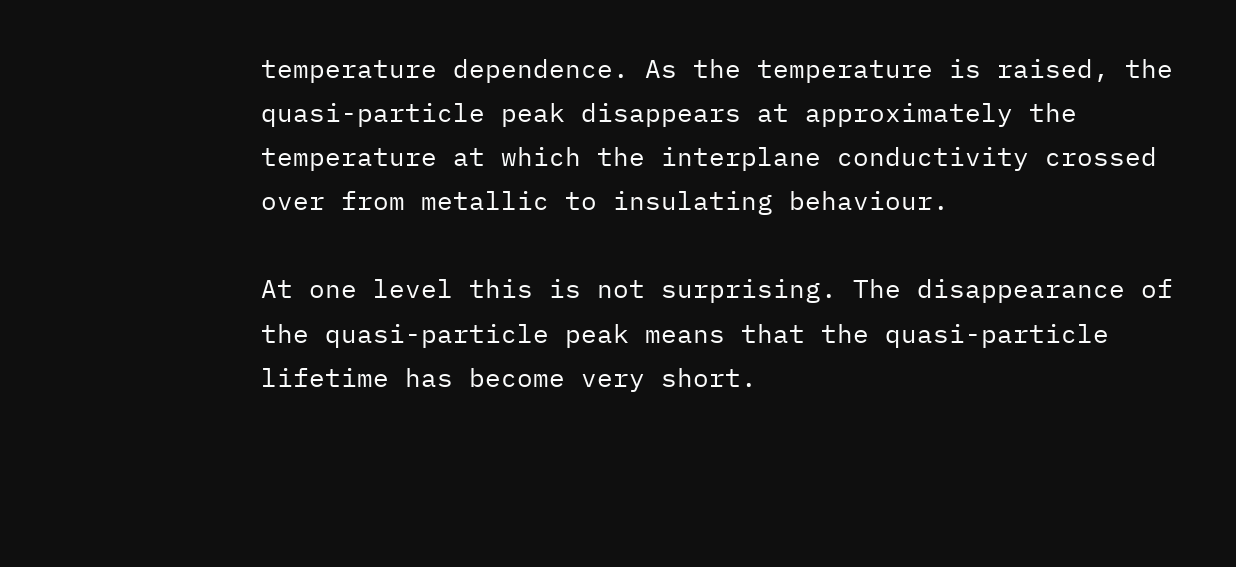temperature dependence. As the temperature is raised, the quasi-particle peak disappears at approximately the temperature at which the interplane conductivity crossed over from metallic to insulating behaviour.

At one level this is not surprising. The disappearance of the quasi-particle peak means that the quasi-particle lifetime has become very short.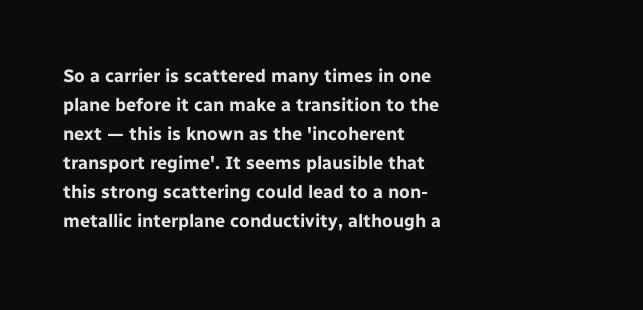So a carrier is scattered many times in one plane before it can make a transition to the next — this is known as the 'incoherent transport regime'. It seems plausible that this strong scattering could lead to a non-metallic interplane conductivity, although a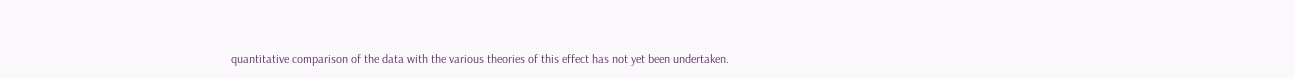quantitative comparison of the data with the various theories of this effect has not yet been undertaken.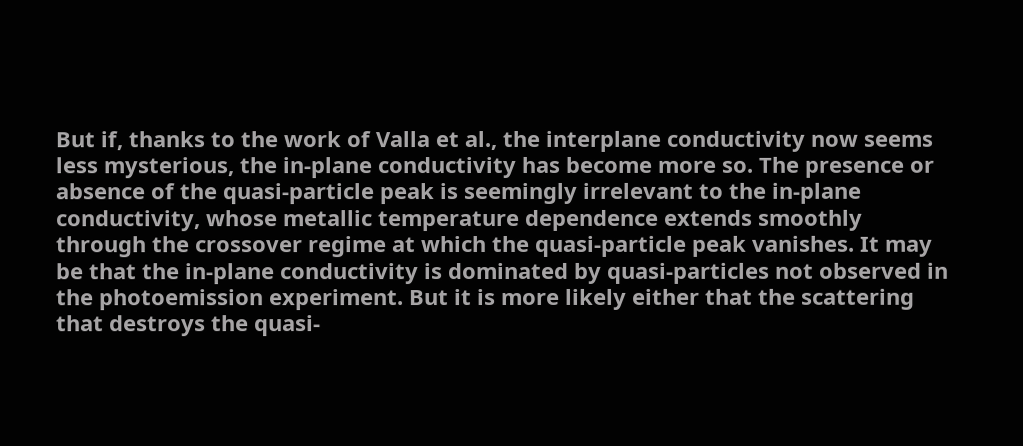But if, thanks to the work of Valla et al., the interplane conductivity now seems less mysterious, the in-plane conductivity has become more so. The presence or absence of the quasi-particle peak is seemingly irrelevant to the in-plane conductivity, whose metallic temperature dependence extends smoothly through the crossover regime at which the quasi-particle peak vanishes. It may be that the in-plane conductivity is dominated by quasi-particles not observed in the photoemission experiment. But it is more likely either that the scattering that destroys the quasi-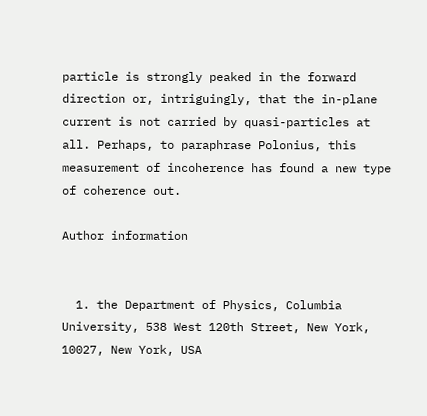particle is strongly peaked in the forward direction or, intriguingly, that the in-plane current is not carried by quasi-particles at all. Perhaps, to paraphrase Polonius, this measurement of incoherence has found a new type of coherence out.

Author information


  1. the Department of Physics, Columbia University, 538 West 120th Street, New York, 10027, New York, USA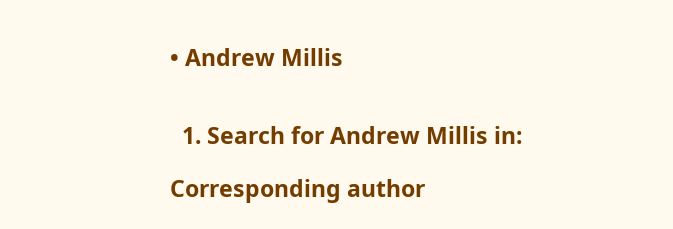• Andrew Millis


  1. Search for Andrew Millis in:

Corresponding author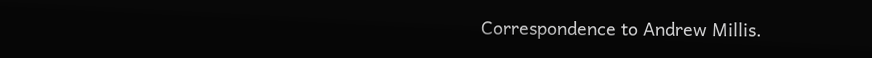Correspondence to Andrew Millis.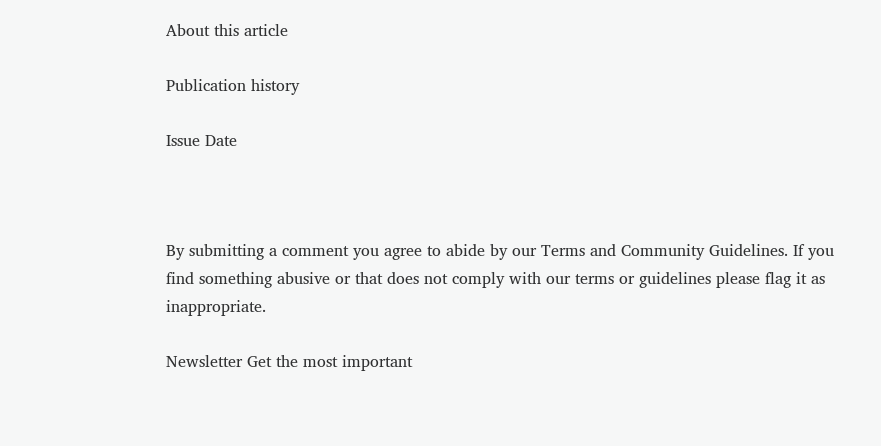About this article

Publication history

Issue Date



By submitting a comment you agree to abide by our Terms and Community Guidelines. If you find something abusive or that does not comply with our terms or guidelines please flag it as inappropriate.

Newsletter Get the most important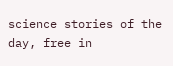science stories of the day, free in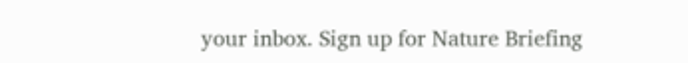your inbox. Sign up for Nature Briefing